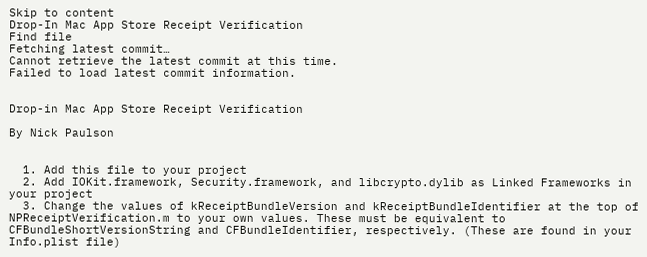Skip to content
Drop-In Mac App Store Receipt Verification
Find file
Fetching latest commit…
Cannot retrieve the latest commit at this time.
Failed to load latest commit information.


Drop-in Mac App Store Receipt Verification

By Nick Paulson


  1. Add this file to your project
  2. Add IOKit.framework, Security.framework, and libcrypto.dylib as Linked Frameworks in your project
  3. Change the values of kReceiptBundleVersion and kReceiptBundleIdentifier at the top of NPReceiptVerification.m to your own values. These must be equivalent to CFBundleShortVersionString and CFBundleIdentifier, respectively. (These are found in your Info.plist file)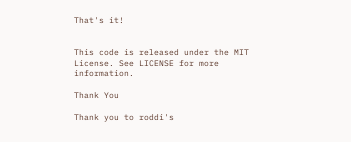That's it!


This code is released under the MIT License. See LICENSE for more information.

Thank You

Thank you to roddi's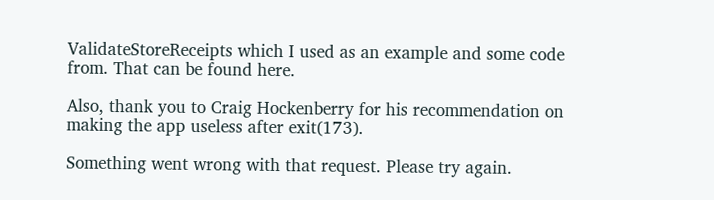ValidateStoreReceipts which I used as an example and some code from. That can be found here.

Also, thank you to Craig Hockenberry for his recommendation on making the app useless after exit(173).

Something went wrong with that request. Please try again.